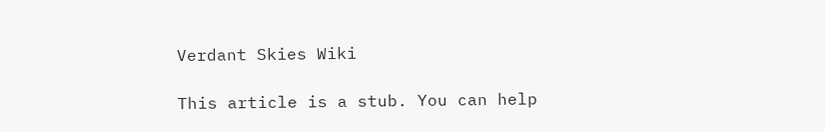Verdant Skies Wiki

This article is a stub. You can help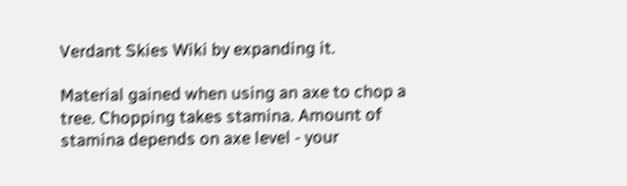Verdant Skies Wiki by expanding it.

Material gained when using an axe to chop a tree. Chopping takes stamina. Amount of stamina depends on axe level - your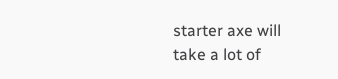starter axe will take a lot of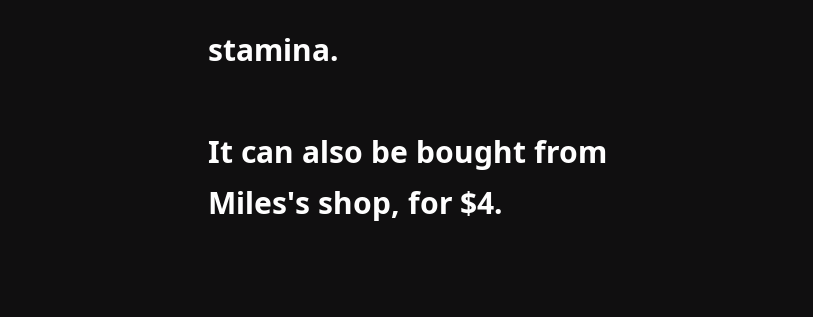stamina.

It can also be bought from Miles's shop, for $4.